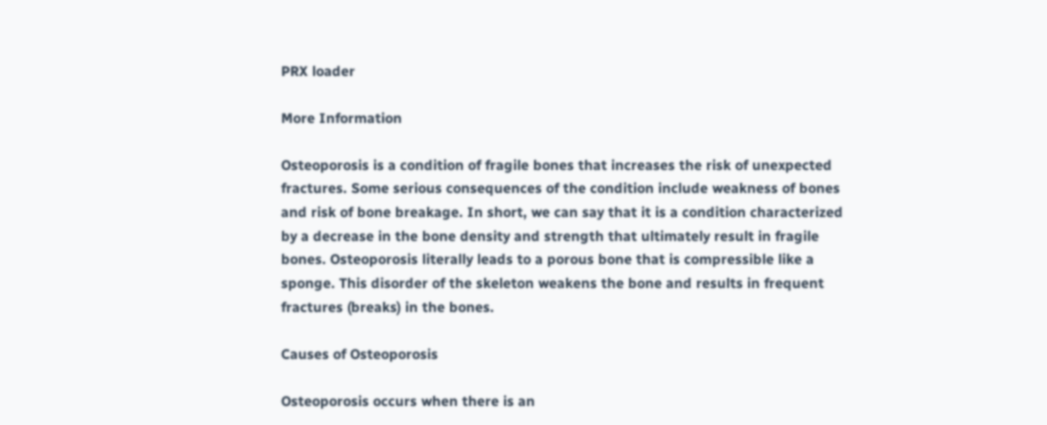PRX loader

More Information

Osteoporosis is a condition of fragile bones that increases the risk of unexpected fractures. Some serious consequences of the condition include weakness of bones and risk of bone breakage. In short, we can say that it is a condition characterized by a decrease in the bone density and strength that ultimately result in fragile bones. Osteoporosis literally leads to a porous bone that is compressible like a sponge. This disorder of the skeleton weakens the bone and results in frequent fractures (breaks) in the bones.

Causes of Osteoporosis

Osteoporosis occurs when there is an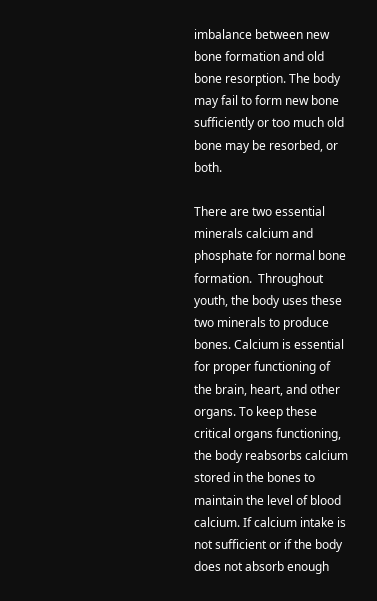imbalance between new bone formation and old bone resorption. The body may fail to form new bone sufficiently or too much old bone may be resorbed, or both.

There are two essential minerals calcium and phosphate for normal bone formation.  Throughout youth, the body uses these two minerals to produce bones. Calcium is essential for proper functioning of the brain, heart, and other organs. To keep these critical organs functioning, the body reabsorbs calcium stored in the bones to maintain the level of blood calcium. If calcium intake is not sufficient or if the body does not absorb enough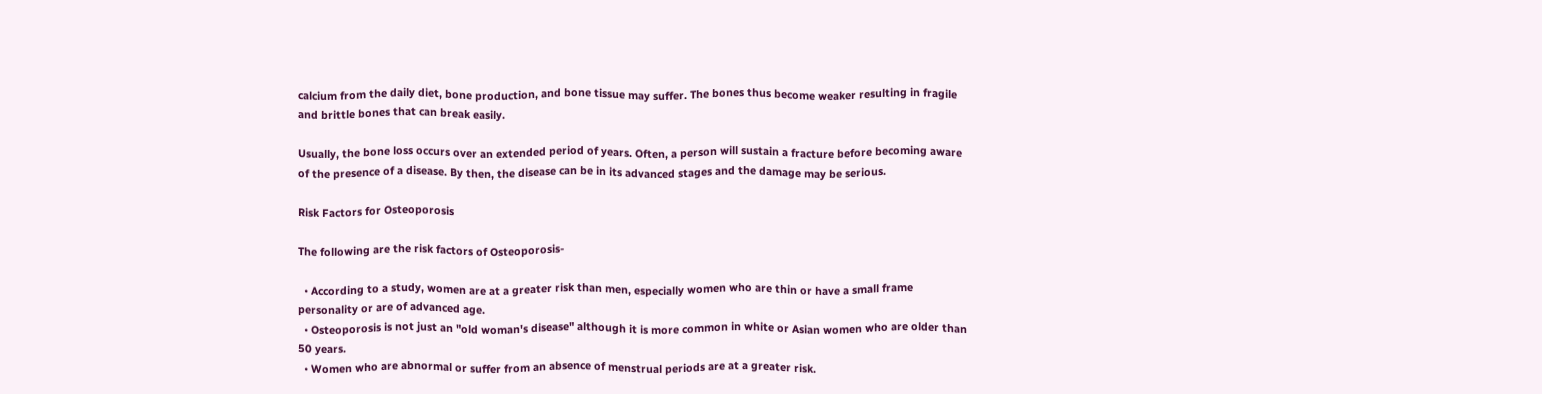calcium from the daily diet, bone production, and bone tissue may suffer. The bones thus become weaker resulting in fragile and brittle bones that can break easily.

Usually, the bone loss occurs over an extended period of years. Often, a person will sustain a fracture before becoming aware of the presence of a disease. By then, the disease can be in its advanced stages and the damage may be serious.

Risk Factors for Osteoporosis

The following are the risk factors of Osteoporosis-

  • According to a study, women are at a greater risk than men, especially women who are thin or have a small frame personality or are of advanced age.
  • Osteoporosis is not just an "old woman's disease" although it is more common in white or Asian women who are older than 50 years.
  • Women who are abnormal or suffer from an absence of menstrual periods are at a greater risk.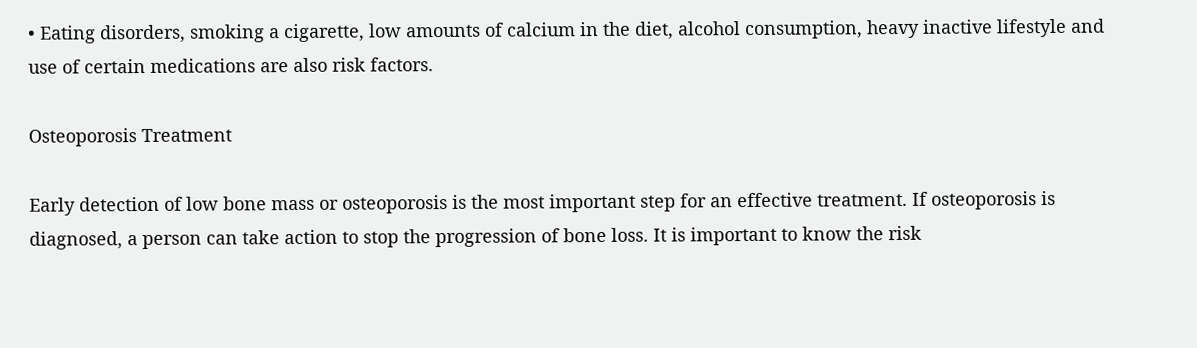• Eating disorders, smoking a cigarette, low amounts of calcium in the diet, alcohol consumption, heavy inactive lifestyle and use of certain medications are also risk factors.

Osteoporosis Treatment

Early detection of low bone mass or osteoporosis is the most important step for an effective treatment. If osteoporosis is diagnosed, a person can take action to stop the progression of bone loss. It is important to know the risk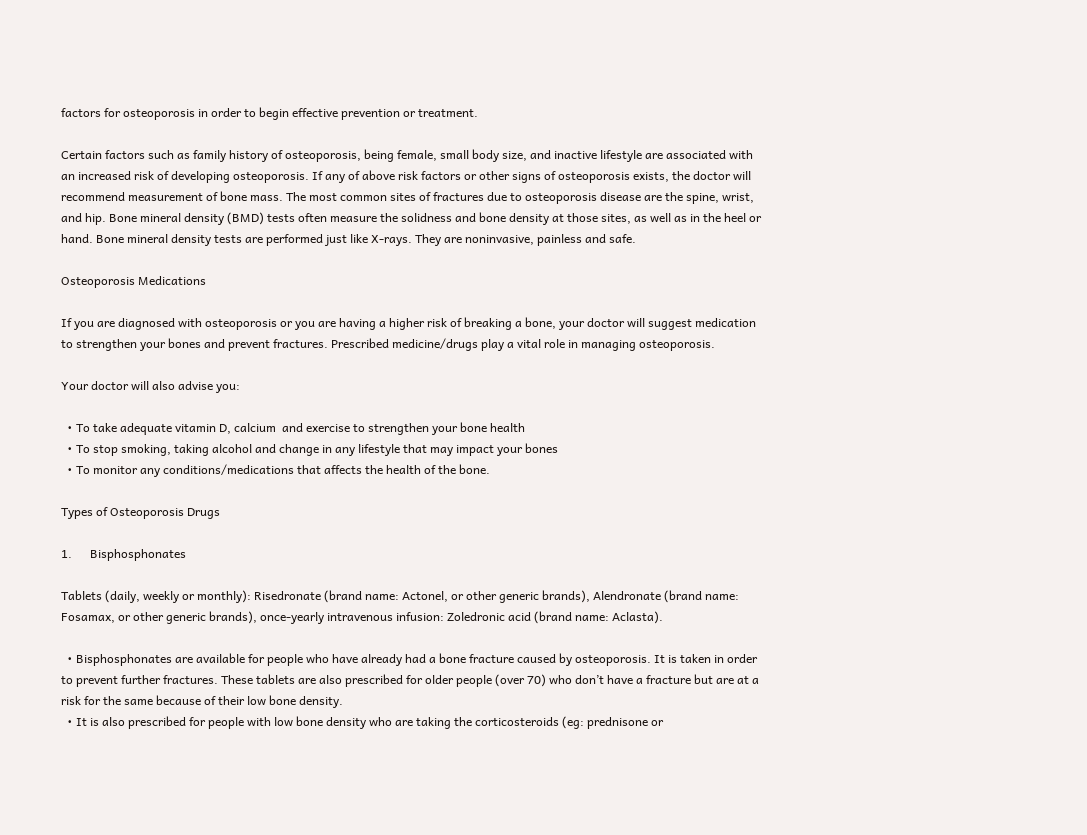factors for osteoporosis in order to begin effective prevention or treatment.

Certain factors such as family history of osteoporosis, being female, small body size, and inactive lifestyle are associated with an increased risk of developing osteoporosis. If any of above risk factors or other signs of osteoporosis exists, the doctor will recommend measurement of bone mass. The most common sites of fractures due to osteoporosis disease are the spine, wrist, and hip. Bone mineral density (BMD) tests often measure the solidness and bone density at those sites, as well as in the heel or hand. Bone mineral density tests are performed just like X-rays. They are noninvasive, painless and safe.

Osteoporosis Medications

If you are diagnosed with osteoporosis or you are having a higher risk of breaking a bone, your doctor will suggest medication to strengthen your bones and prevent fractures. Prescribed medicine/drugs play a vital role in managing osteoporosis.

Your doctor will also advise you:

  • To take adequate vitamin D, calcium  and exercise to strengthen your bone health
  • To stop smoking, taking alcohol and change in any lifestyle that may impact your bones
  • To monitor any conditions/medications that affects the health of the bone.

Types of Osteoporosis Drugs

1.      Bisphosphonates

Tablets (daily, weekly or monthly): Risedronate (brand name: Actonel, or other generic brands), Alendronate (brand name: Fosamax, or other generic brands), once-yearly intravenous infusion: Zoledronic acid (brand name: Aclasta).

  • Bisphosphonates are available for people who have already had a bone fracture caused by osteoporosis. It is taken in order to prevent further fractures. These tablets are also prescribed for older people (over 70) who don’t have a fracture but are at a risk for the same because of their low bone density.
  • It is also prescribed for people with low bone density who are taking the corticosteroids (eg: prednisone or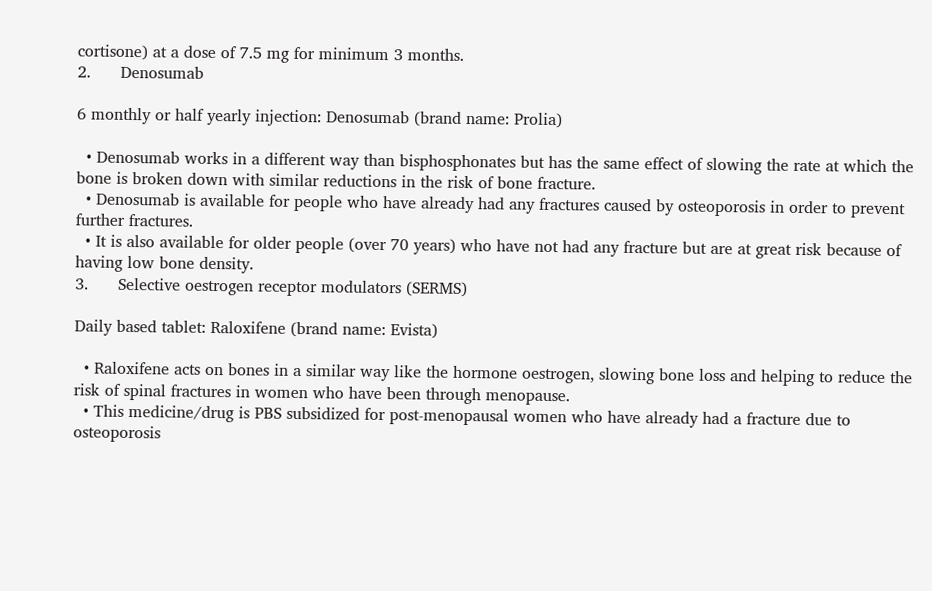cortisone) at a dose of 7.5 mg for minimum 3 months.
2.      Denosumab

6 monthly or half yearly injection: Denosumab (brand name: Prolia)

  • Denosumab works in a different way than bisphosphonates but has the same effect of slowing the rate at which the bone is broken down with similar reductions in the risk of bone fracture.
  • Denosumab is available for people who have already had any fractures caused by osteoporosis in order to prevent further fractures.
  • It is also available for older people (over 70 years) who have not had any fracture but are at great risk because of having low bone density.
3.      Selective oestrogen receptor modulators (SERMS)

Daily based tablet: Raloxifene (brand name: Evista)

  • Raloxifene acts on bones in a similar way like the hormone oestrogen, slowing bone loss and helping to reduce the risk of spinal fractures in women who have been through menopause.
  • This medicine/drug is PBS subsidized for post-menopausal women who have already had a fracture due to osteoporosis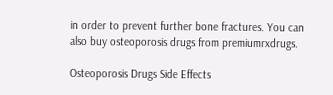in order to prevent further bone fractures. You can also buy osteoporosis drugs from premiumrxdrugs.

Osteoporosis Drugs Side Effects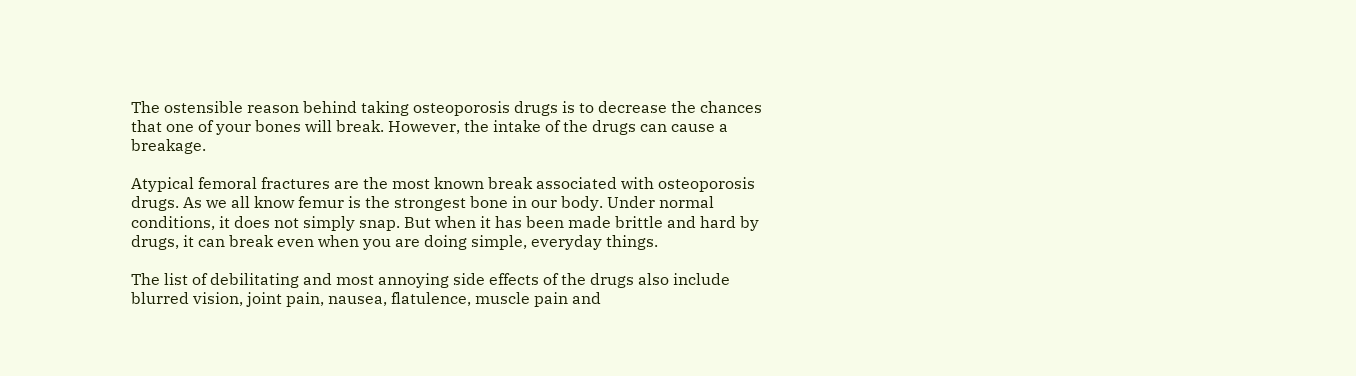The ostensible reason behind taking osteoporosis drugs is to decrease the chances that one of your bones will break. However, the intake of the drugs can cause a breakage.

Atypical femoral fractures are the most known break associated with osteoporosis drugs. As we all know femur is the strongest bone in our body. Under normal conditions, it does not simply snap. But when it has been made brittle and hard by drugs, it can break even when you are doing simple, everyday things.

The list of debilitating and most annoying side effects of the drugs also include blurred vision, joint pain, nausea, flatulence, muscle pain and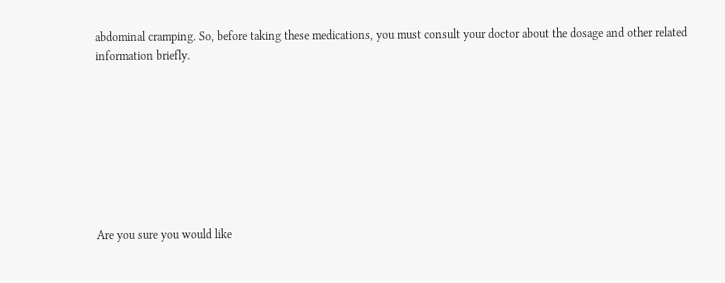abdominal cramping. So, before taking these medications, you must consult your doctor about the dosage and other related information briefly.








Are you sure you would like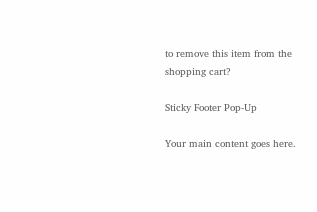to remove this item from the shopping cart?

Sticky Footer Pop-Up

Your main content goes here.